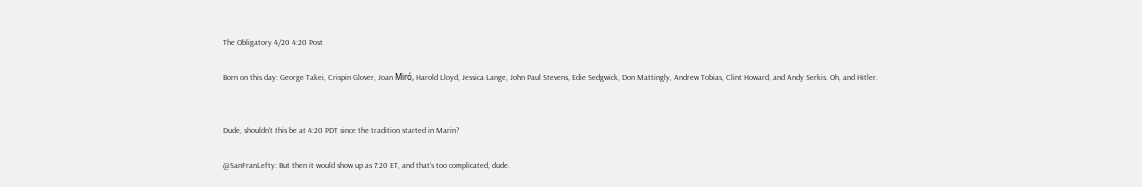The Obligatory 4/20 4:20 Post

Born on this day: George Takei, Crispin Glover, Joan Miró, Harold Lloyd, Jessica Lange, John Paul Stevens, Edie Sedgwick, Don Mattingly, Andrew Tobias, Clint Howard, and Andy Serkis. Oh, and Hitler.


Dude, shouldn’t this be at 4:20 PDT since the tradition started in Marin?

@SanFranLefty: But then it would show up as 7:20 ET, and that’s too complicated, dude.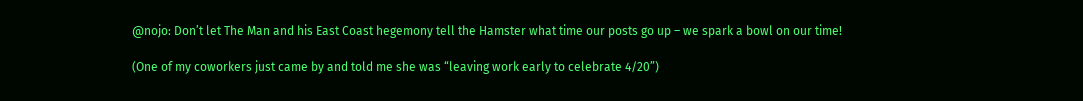@nojo: Don’t let The Man and his East Coast hegemony tell the Hamster what time our posts go up – we spark a bowl on our time!

(One of my coworkers just came by and told me she was “leaving work early to celebrate 4/20”)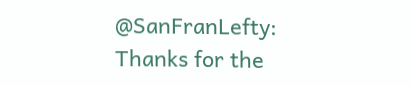@SanFranLefty: Thanks for the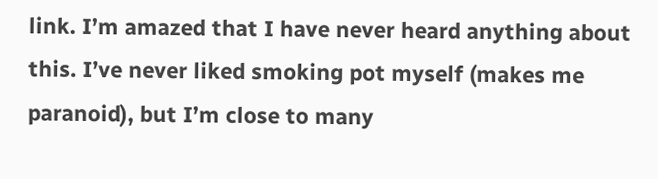link. I’m amazed that I have never heard anything about this. I’ve never liked smoking pot myself (makes me paranoid), but I’m close to many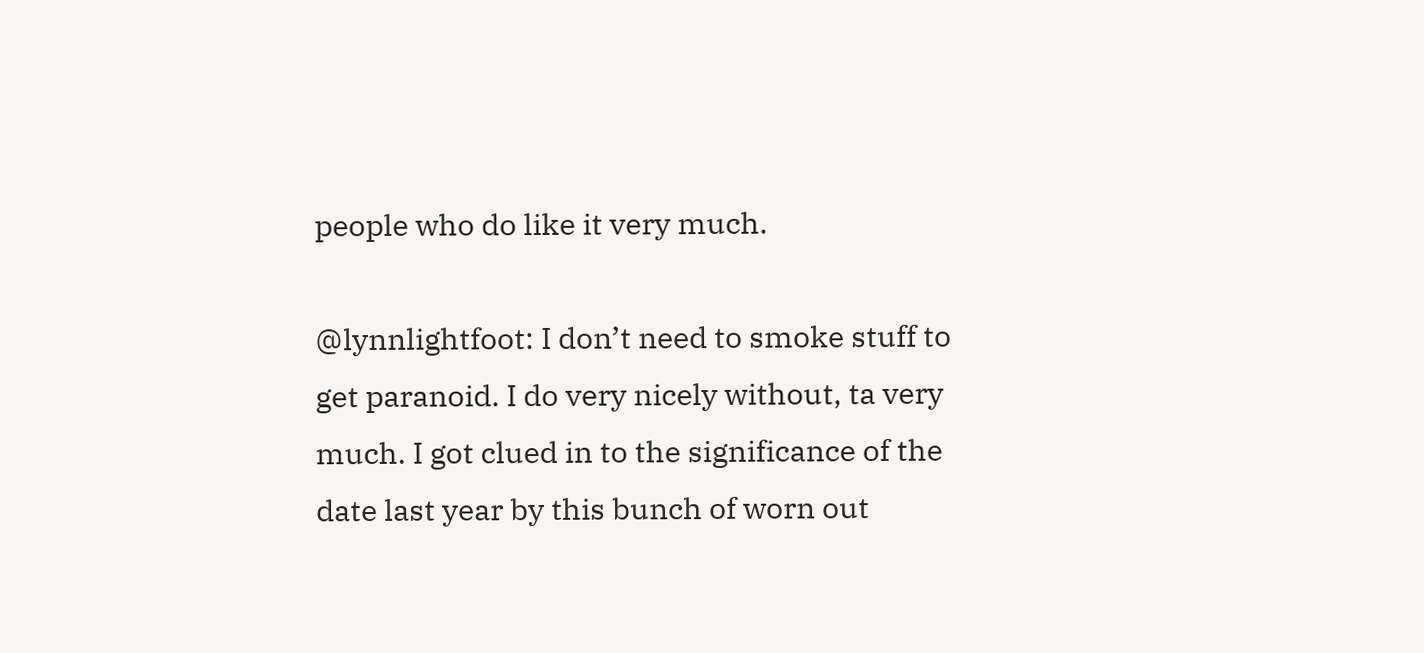people who do like it very much.

@lynnlightfoot: I don’t need to smoke stuff to get paranoid. I do very nicely without, ta very much. I got clued in to the significance of the date last year by this bunch of worn out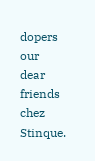dopers our dear friends chez Stinque.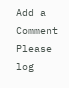Add a Comment
Please log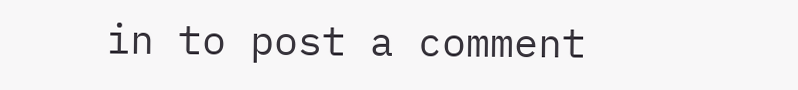in to post a comment